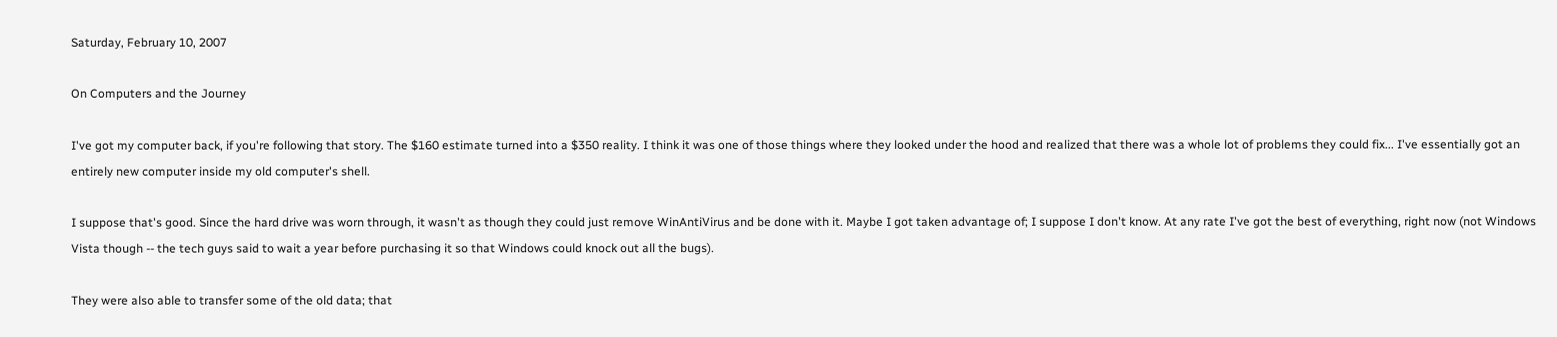Saturday, February 10, 2007

On Computers and the Journey

I've got my computer back, if you're following that story. The $160 estimate turned into a $350 reality. I think it was one of those things where they looked under the hood and realized that there was a whole lot of problems they could fix... I've essentially got an entirely new computer inside my old computer's shell.

I suppose that's good. Since the hard drive was worn through, it wasn't as though they could just remove WinAntiVirus and be done with it. Maybe I got taken advantage of; I suppose I don't know. At any rate I've got the best of everything, right now (not Windows Vista though -- the tech guys said to wait a year before purchasing it so that Windows could knock out all the bugs).

They were also able to transfer some of the old data; that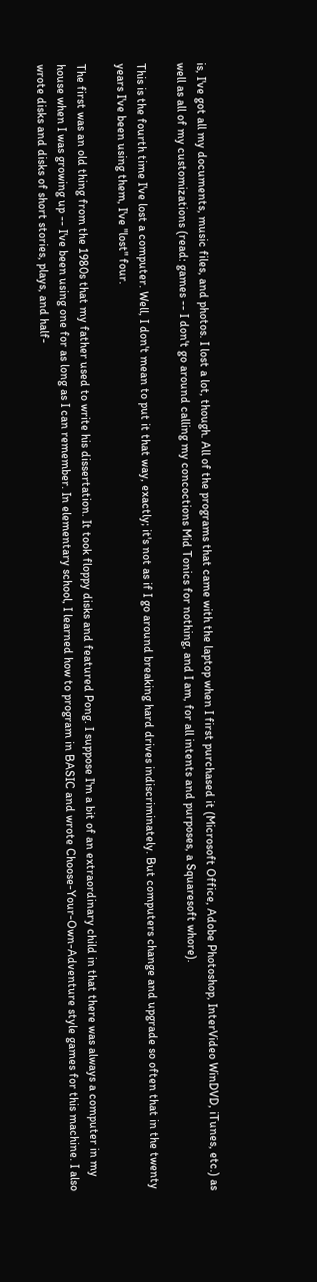is, I've got all my documents, music files, and photos. I lost a lot, though. All of the programs that came with the laptop when I first purchased it (Microsoft Office, Adobe Photoshop, InterVideo WinDVD, iTunes, etc.) as well as all of my customizations (read: games -- I don't go around calling my concoctions Mid Tonics for nothing, and I am, for all intents and purposes, a Squaresoft whore).

This is the fourth time I've lost a computer. Well, I don't mean to put it that way, exactly; it's not as if I go around breaking hard drives indiscriminately. But computers change and upgrade so often that in the twenty years I've been using them, I've "lost" four.

The first was an old thing from the 1980s that my father used to write his dissertation. It took floppy disks and featured Pong. I suppose I'm a bit of an extraordinary child in that there was always a computer in my house when I was growing up -- I've been using one for as long as I can remember. In elementary school, I learned how to program in BASIC and wrote Choose-Your-Own-Adventure style games for this machine. I also wrote disks and disks of short stories, plays, and half-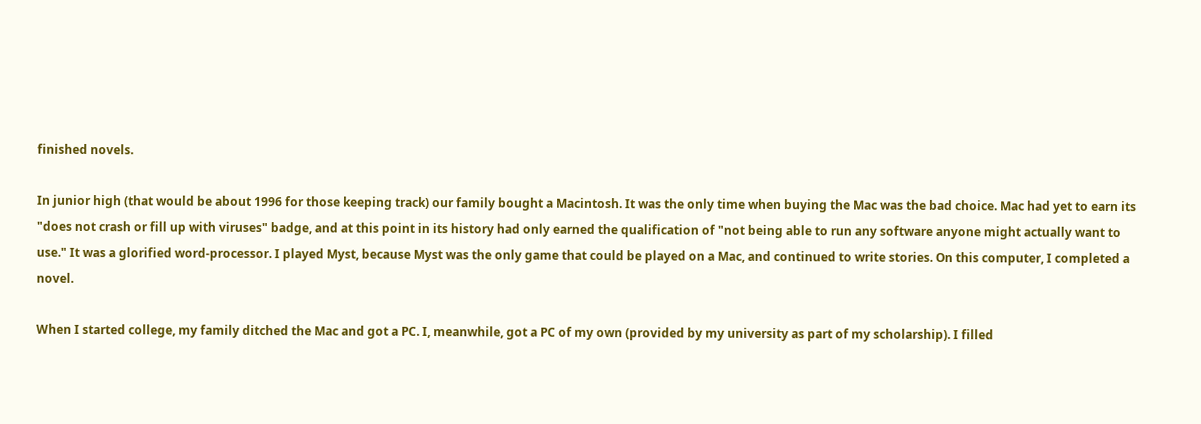finished novels.

In junior high (that would be about 1996 for those keeping track) our family bought a Macintosh. It was the only time when buying the Mac was the bad choice. Mac had yet to earn its "does not crash or fill up with viruses" badge, and at this point in its history had only earned the qualification of "not being able to run any software anyone might actually want to use." It was a glorified word-processor. I played Myst, because Myst was the only game that could be played on a Mac, and continued to write stories. On this computer, I completed a novel.

When I started college, my family ditched the Mac and got a PC. I, meanwhile, got a PC of my own (provided by my university as part of my scholarship). I filled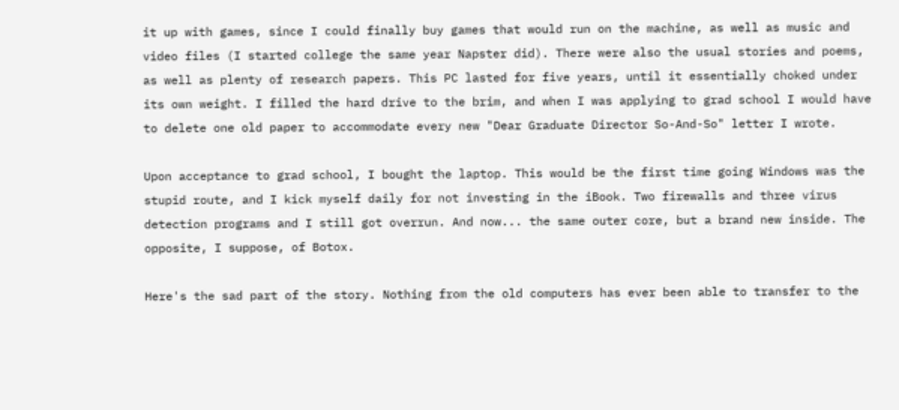it up with games, since I could finally buy games that would run on the machine, as well as music and video files (I started college the same year Napster did). There were also the usual stories and poems, as well as plenty of research papers. This PC lasted for five years, until it essentially choked under its own weight. I filled the hard drive to the brim, and when I was applying to grad school I would have to delete one old paper to accommodate every new "Dear Graduate Director So-And-So" letter I wrote.

Upon acceptance to grad school, I bought the laptop. This would be the first time going Windows was the stupid route, and I kick myself daily for not investing in the iBook. Two firewalls and three virus detection programs and I still got overrun. And now... the same outer core, but a brand new inside. The opposite, I suppose, of Botox.

Here's the sad part of the story. Nothing from the old computers has ever been able to transfer to the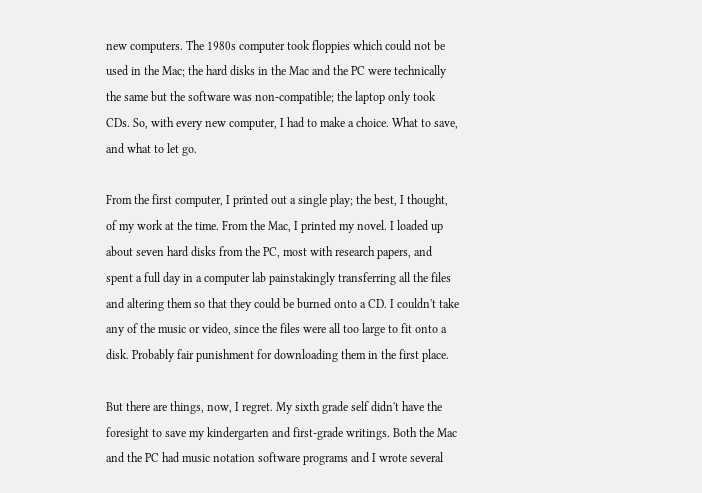new computers. The 1980s computer took floppies which could not be used in the Mac; the hard disks in the Mac and the PC were technically the same but the software was non-compatible; the laptop only took CDs. So, with every new computer, I had to make a choice. What to save, and what to let go.

From the first computer, I printed out a single play; the best, I thought, of my work at the time. From the Mac, I printed my novel. I loaded up about seven hard disks from the PC, most with research papers, and spent a full day in a computer lab painstakingly transferring all the files and altering them so that they could be burned onto a CD. I couldn't take any of the music or video, since the files were all too large to fit onto a disk. Probably fair punishment for downloading them in the first place.

But there are things, now, I regret. My sixth grade self didn't have the foresight to save my kindergarten and first-grade writings. Both the Mac and the PC had music notation software programs and I wrote several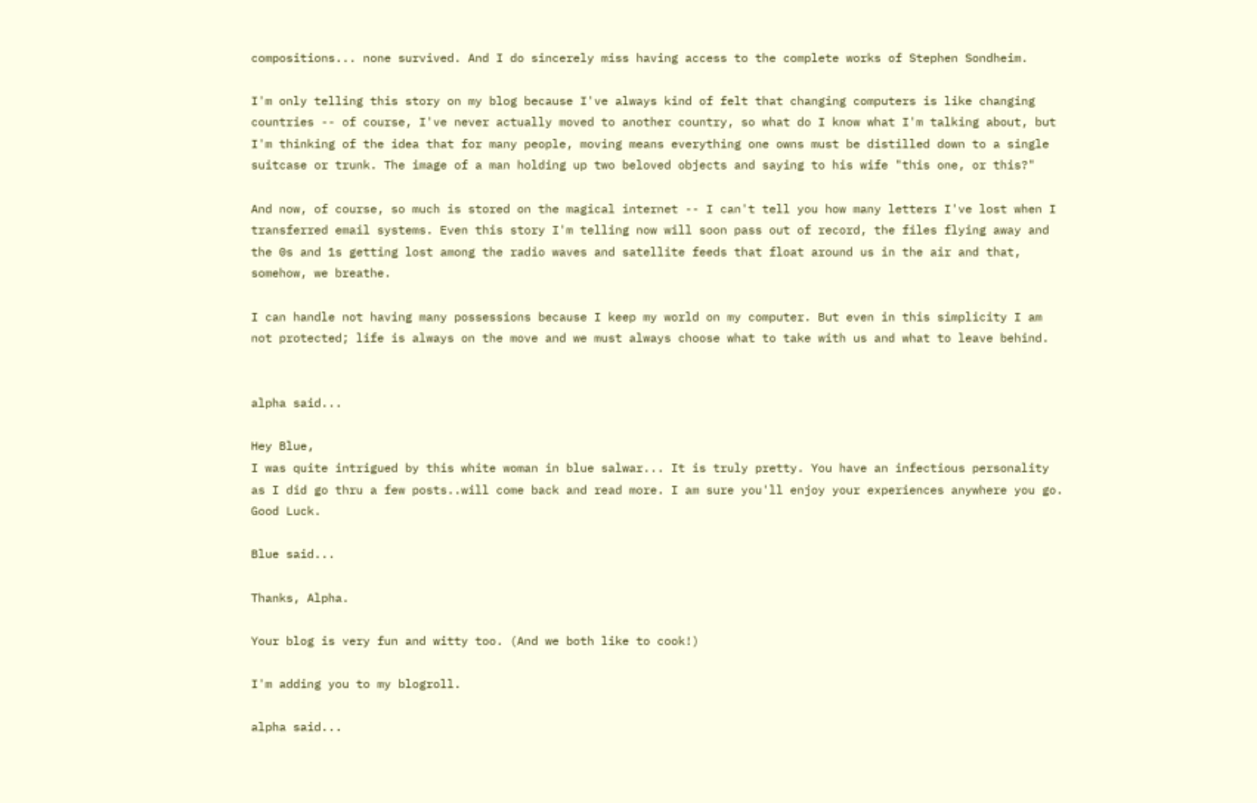compositions... none survived. And I do sincerely miss having access to the complete works of Stephen Sondheim.

I'm only telling this story on my blog because I've always kind of felt that changing computers is like changing countries -- of course, I've never actually moved to another country, so what do I know what I'm talking about, but I'm thinking of the idea that for many people, moving means everything one owns must be distilled down to a single suitcase or trunk. The image of a man holding up two beloved objects and saying to his wife "this one, or this?"

And now, of course, so much is stored on the magical internet -- I can't tell you how many letters I've lost when I transferred email systems. Even this story I'm telling now will soon pass out of record, the files flying away and the 0s and 1s getting lost among the radio waves and satellite feeds that float around us in the air and that, somehow, we breathe.

I can handle not having many possessions because I keep my world on my computer. But even in this simplicity I am not protected; life is always on the move and we must always choose what to take with us and what to leave behind.


alpha said...

Hey Blue,
I was quite intrigued by this white woman in blue salwar... It is truly pretty. You have an infectious personality as I did go thru a few posts..will come back and read more. I am sure you'll enjoy your experiences anywhere you go. Good Luck.

Blue said...

Thanks, Alpha.

Your blog is very fun and witty too. (And we both like to cook!)

I'm adding you to my blogroll.

alpha said...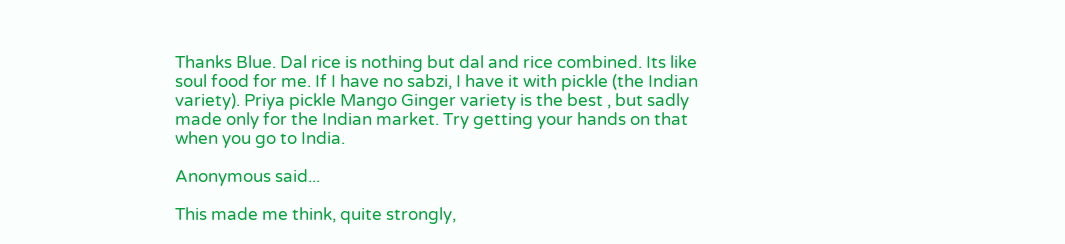Thanks Blue. Dal rice is nothing but dal and rice combined. Its like soul food for me. If I have no sabzi, I have it with pickle (the Indian variety). Priya pickle Mango Ginger variety is the best , but sadly made only for the Indian market. Try getting your hands on that when you go to India.

Anonymous said...

This made me think, quite strongly,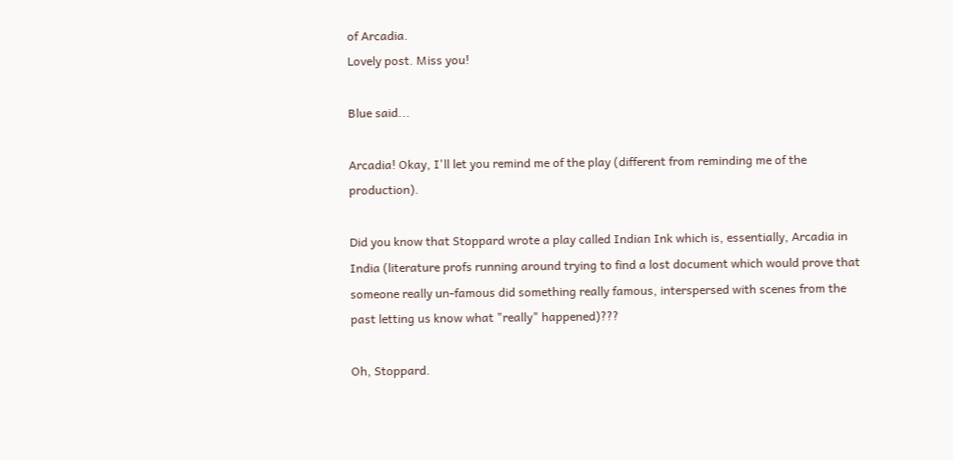of Arcadia.
Lovely post. Miss you!

Blue said...

Arcadia! Okay, I'll let you remind me of the play (different from reminding me of the production).

Did you know that Stoppard wrote a play called Indian Ink which is, essentially, Arcadia in India (literature profs running around trying to find a lost document which would prove that someone really un-famous did something really famous, interspersed with scenes from the past letting us know what "really" happened)???

Oh, Stoppard.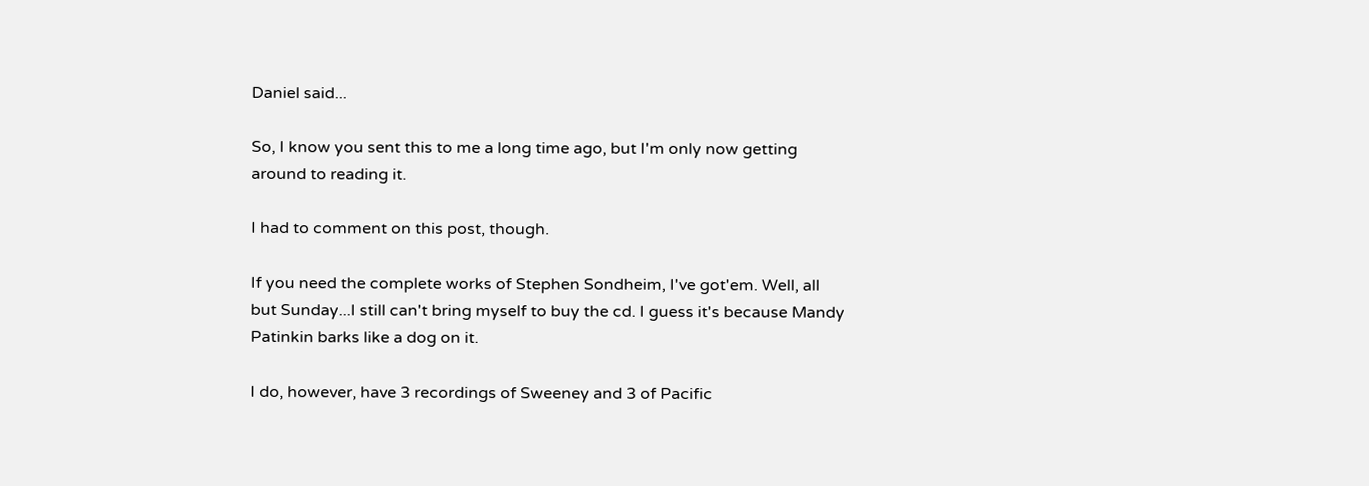Daniel said...

So, I know you sent this to me a long time ago, but I'm only now getting around to reading it.

I had to comment on this post, though.

If you need the complete works of Stephen Sondheim, I've got'em. Well, all but Sunday...I still can't bring myself to buy the cd. I guess it's because Mandy Patinkin barks like a dog on it.

I do, however, have 3 recordings of Sweeney and 3 of Pacific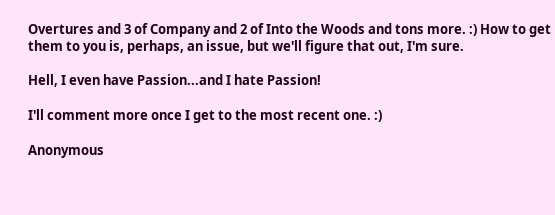Overtures and 3 of Company and 2 of Into the Woods and tons more. :) How to get them to you is, perhaps, an issue, but we'll figure that out, I'm sure.

Hell, I even have Passion...and I hate Passion!

I'll comment more once I get to the most recent one. :)

Anonymous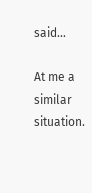said...

At me a similar situation.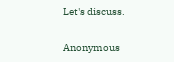Let's discuss.

Anonymous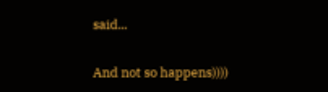said...

And not so happens))))